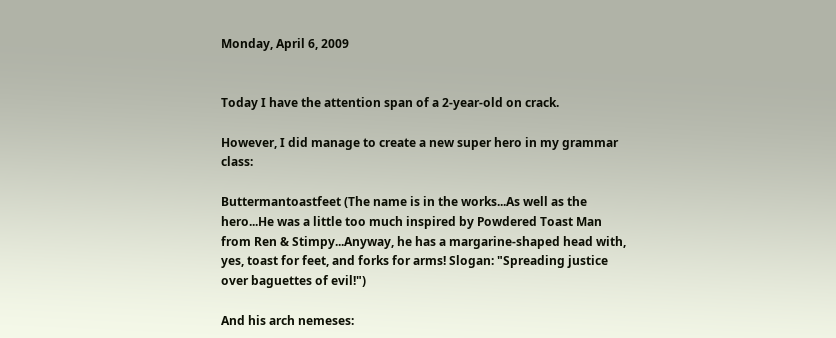Monday, April 6, 2009


Today I have the attention span of a 2-year-old on crack.

However, I did manage to create a new super hero in my grammar class:

Buttermantoastfeet (The name is in the works...As well as the hero...He was a little too much inspired by Powdered Toast Man from Ren & Stimpy...Anyway, he has a margarine-shaped head with, yes, toast for feet, and forks for arms! Slogan: "Spreading justice over baguettes of evil!")

And his arch nemeses: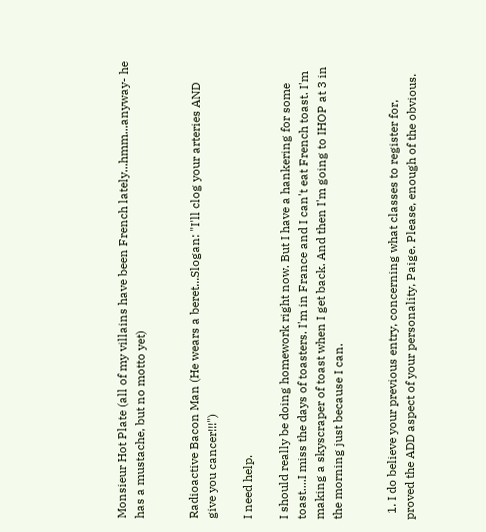Monsieur Hot Plate (all of my villains have been French lately...hmm...anyway- he has a mustache, but no motto yet)


Radioactive Bacon Man (He wears a beret...Slogan: "I'll clog your arteries AND give you cancer!!!")

I need help.

I should really be doing homework right now. But I have a hankering for some toast....I miss the days of toasters. I'm in France and I can't eat French toast. I'm making a skyscraper of toast when I get back. And then I'm going to IHOP at 3 in the morning just because I can.


  1. I do believe your previous entry, concerning what classes to register for, proved the ADD aspect of your personality, Paige. Please, enough of the obvious.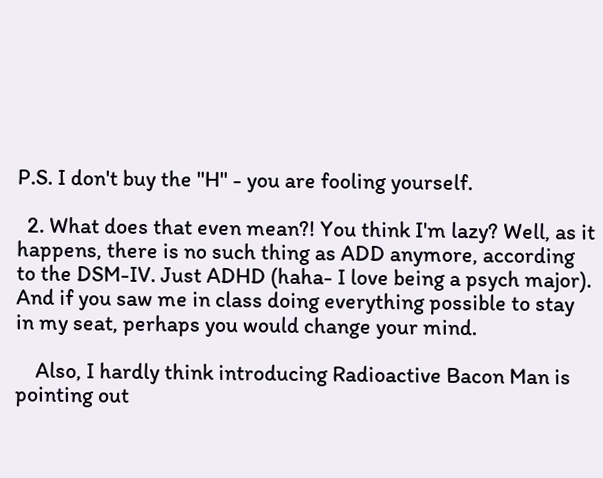P.S. I don't buy the "H" - you are fooling yourself.

  2. What does that even mean?! You think I'm lazy? Well, as it happens, there is no such thing as ADD anymore, according to the DSM-IV. Just ADHD (haha- I love being a psych major). And if you saw me in class doing everything possible to stay in my seat, perhaps you would change your mind.

    Also, I hardly think introducing Radioactive Bacon Man is pointing out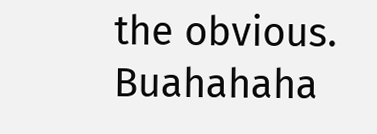the obvious. Buahahaha